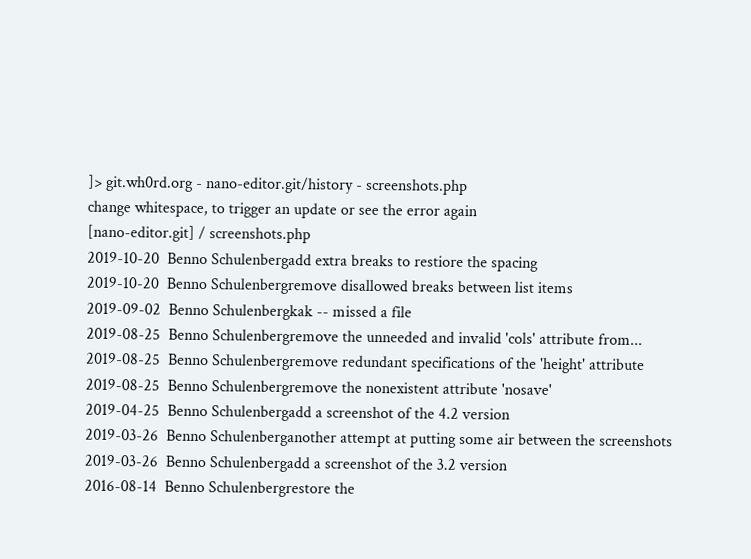]> git.wh0rd.org - nano-editor.git/history - screenshots.php
change whitespace, to trigger an update or see the error again
[nano-editor.git] / screenshots.php
2019-10-20  Benno Schulenbergadd extra breaks to restiore the spacing
2019-10-20  Benno Schulenbergremove disallowed breaks between list items
2019-09-02  Benno Schulenbergkak -- missed a file
2019-08-25  Benno Schulenbergremove the unneeded and invalid 'cols' attribute from...
2019-08-25  Benno Schulenbergremove redundant specifications of the 'height' attribute
2019-08-25  Benno Schulenbergremove the nonexistent attribute 'nosave'
2019-04-25  Benno Schulenbergadd a screenshot of the 4.2 version
2019-03-26  Benno Schulenberganother attempt at putting some air between the screenshots
2019-03-26  Benno Schulenbergadd a screenshot of the 3.2 version
2016-08-14  Benno Schulenbergrestore the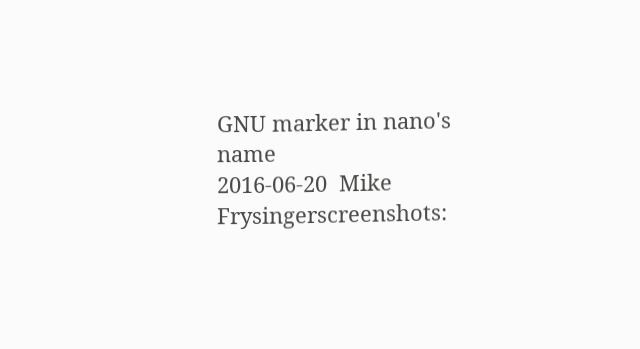GNU marker in nano's name
2016-06-20  Mike Frysingerscreenshots: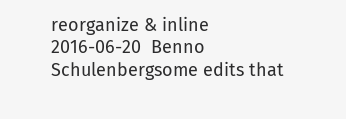reorganize & inline
2016-06-20  Benno Schulenbergsome edits that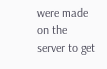were made on the server to get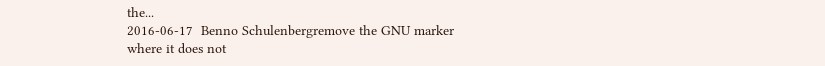the...
2016-06-17  Benno Schulenbergremove the GNU marker where it does not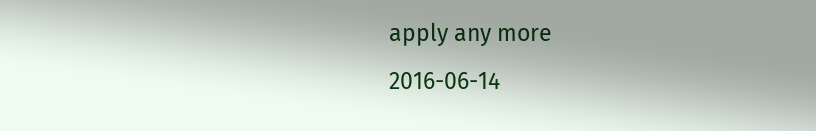apply any more
2016-06-14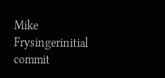Mike Frysingerinitial commit